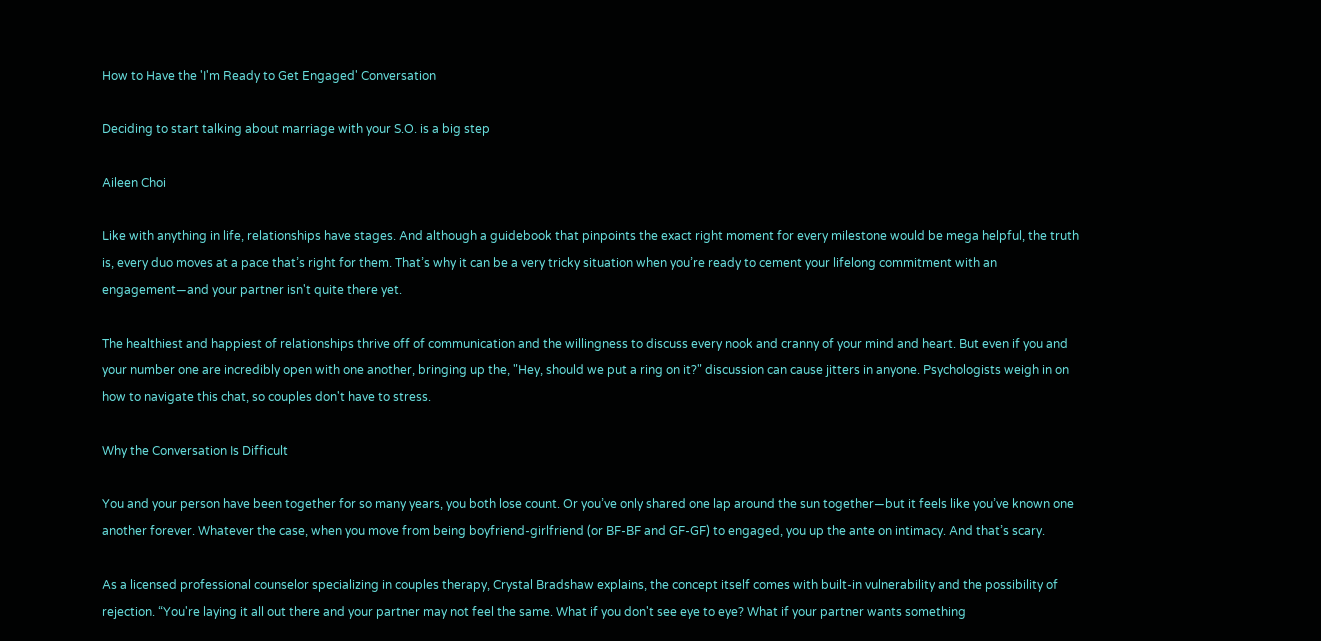How to Have the 'I'm Ready to Get Engaged' Conversation

Deciding to start talking about marriage with your S.O. is a big step

Aileen Choi

Like with anything in life, relationships have stages. And although a guidebook that pinpoints the exact right moment for every milestone would be mega helpful, the truth is, every duo moves at a pace that’s right for them. That’s why it can be a very tricky situation when you’re ready to cement your lifelong commitment with an engagement—and your partner isn't quite there yet.

The healthiest and happiest of relationships thrive off of communication and the willingness to discuss every nook and cranny of your mind and heart. But even if you and your number one are incredibly open with one another, bringing up the, "Hey, should we put a ring on it?" discussion can cause jitters in anyone. Psychologists weigh in on how to navigate this chat, so couples don't have to stress.

Why the Conversation Is Difficult

You and your person have been together for so many years, you both lose count. Or you’ve only shared one lap around the sun together—but it feels like you’ve known one another forever. Whatever the case, when you move from being boyfriend-girlfriend (or BF-BF and GF-GF) to engaged, you up the ante on intimacy. And that’s scary.

As a licensed professional counselor specializing in couples therapy, Crystal Bradshaw explains, the concept itself comes with built-in vulnerability and the possibility of rejection. “You're laying it all out there and your partner may not feel the same. What if you don't see eye to eye? What if your partner wants something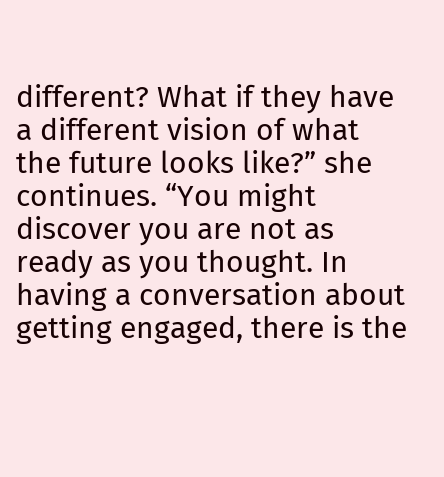different? What if they have a different vision of what the future looks like?” she continues. “You might discover you are not as ready as you thought. In having a conversation about getting engaged, there is the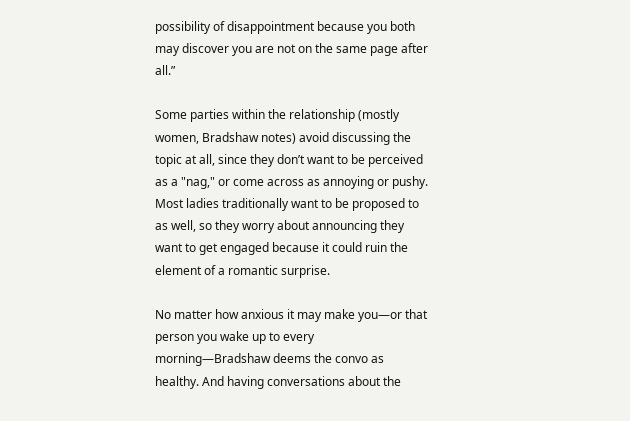possibility of disappointment because you both may discover you are not on the same page after all.”

Some parties within the relationship (mostly women, Bradshaw notes) avoid discussing the topic at all, since they don’t want to be perceived as a "nag," or come across as annoying or pushy. Most ladies traditionally want to be proposed to as well, so they worry about announcing they want to get engaged because it could ruin the element of a romantic surprise.

No matter how anxious it may make you—or that person you wake up to every morning—Bradshaw deems the convo as healthy. And having conversations about the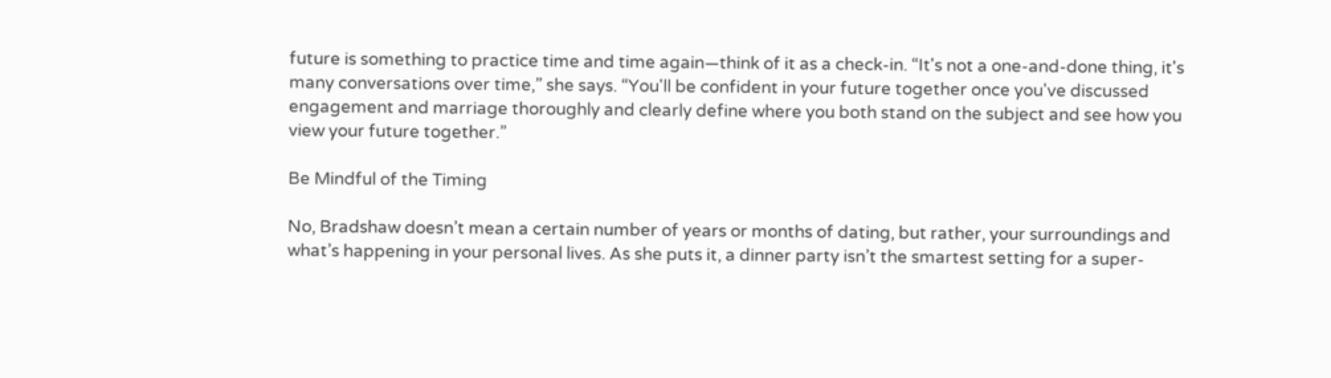future is something to practice time and time again—think of it as a check-in. “It's not a one-and-done thing, it's many conversations over time,” she says. “You'll be confident in your future together once you've discussed engagement and marriage thoroughly and clearly define where you both stand on the subject and see how you view your future together.”

Be Mindful of the Timing

No, Bradshaw doesn’t mean a certain number of years or months of dating, but rather, your surroundings and what’s happening in your personal lives. As she puts it, a dinner party isn’t the smartest setting for a super-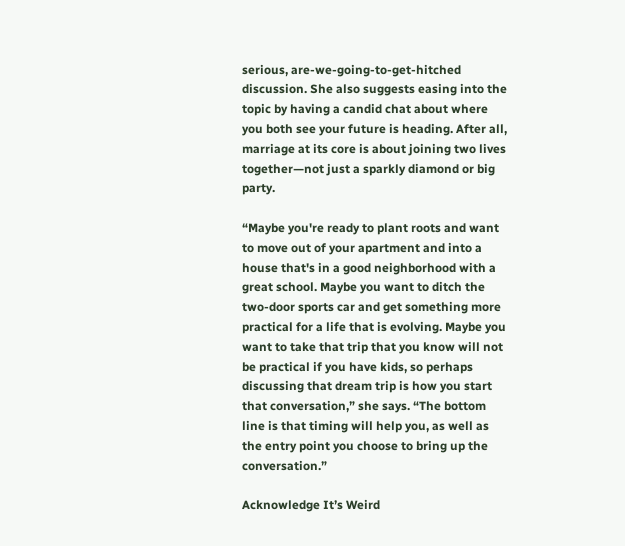serious, are-we-going-to-get-hitched discussion. She also suggests easing into the topic by having a candid chat about where you both see your future is heading. After all, marriage at its core is about joining two lives together—not just a sparkly diamond or big party.

“Maybe you're ready to plant roots and want to move out of your apartment and into a house that's in a good neighborhood with a great school. Maybe you want to ditch the two-door sports car and get something more practical for a life that is evolving. Maybe you want to take that trip that you know will not be practical if you have kids, so perhaps discussing that dream trip is how you start that conversation,” she says. “The bottom line is that timing will help you, as well as the entry point you choose to bring up the conversation.”

Acknowledge It’s Weird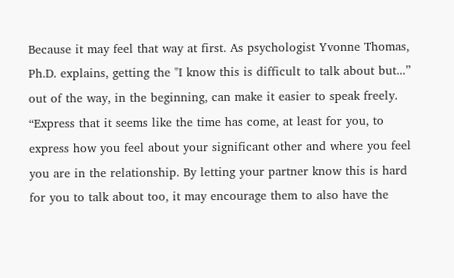Because it may feel that way at first. As psychologist Yvonne Thomas, Ph.D. explains, getting the "I know this is difficult to talk about but...” out of the way, in the beginning, can make it easier to speak freely. “Express that it seems like the time has come, at least for you, to express how you feel about your significant other and where you feel you are in the relationship. By letting your partner know this is hard for you to talk about too, it may encourage them to also have the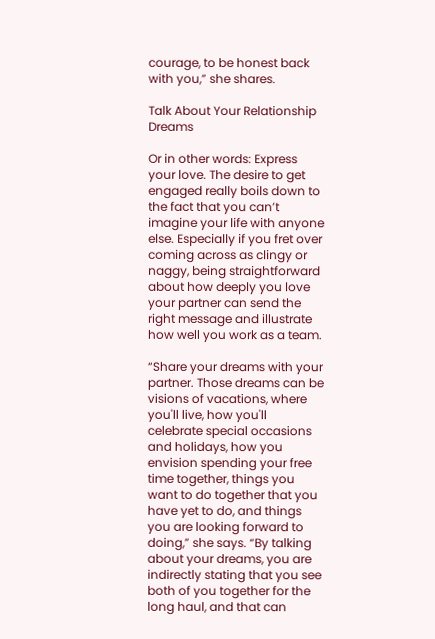courage, to be honest back with you,” she shares.

Talk About Your Relationship Dreams

Or in other words: Express your love. The desire to get engaged really boils down to the fact that you can’t imagine your life with anyone else. Especially if you fret over coming across as clingy or naggy, being straightforward about how deeply you love your partner can send the right message and illustrate how well you work as a team.

“Share your dreams with your partner. Those dreams can be visions of vacations, where you'll live, how you'll celebrate special occasions and holidays, how you envision spending your free time together, things you want to do together that you have yet to do, and things you are looking forward to doing,” she says. “By talking about your dreams, you are indirectly stating that you see both of you together for the long haul, and that can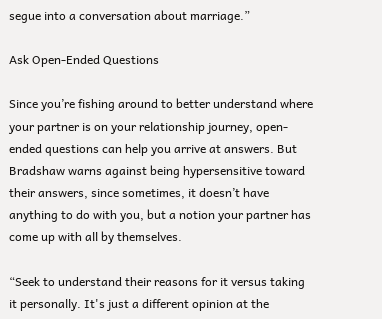segue into a conversation about marriage.”

Ask Open-Ended Questions

Since you’re fishing around to better understand where your partner is on your relationship journey, open-ended questions can help you arrive at answers. But Bradshaw warns against being hypersensitive toward their answers, since sometimes, it doesn’t have anything to do with you, but a notion your partner has come up with all by themselves.

“Seek to understand their reasons for it versus taking it personally. It's just a different opinion at the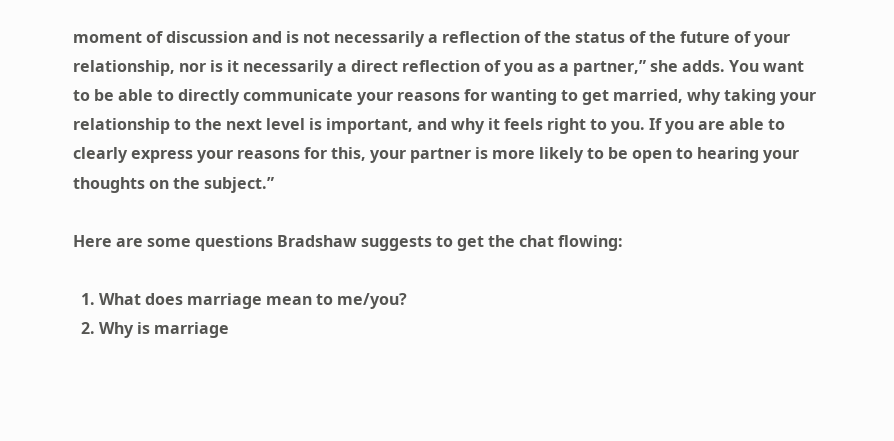moment of discussion and is not necessarily a reflection of the status of the future of your relationship, nor is it necessarily a direct reflection of you as a partner,” she adds. You want to be able to directly communicate your reasons for wanting to get married, why taking your relationship to the next level is important, and why it feels right to you. If you are able to clearly express your reasons for this, your partner is more likely to be open to hearing your thoughts on the subject.”

Here are some questions Bradshaw suggests to get the chat flowing:

  1. What does marriage mean to me/you?
  2. Why is marriage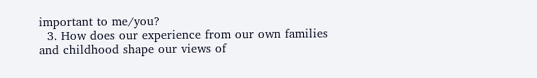important to me/you?
  3. How does our experience from our own families and childhood shape our views of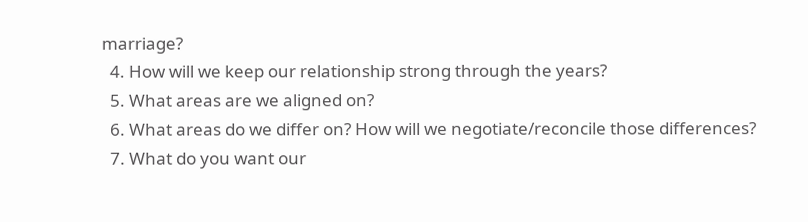marriage?
  4. How will we keep our relationship strong through the years?
  5. What areas are we aligned on?
  6. What areas do we differ on? How will we negotiate/reconcile those differences?
  7. What do you want our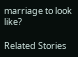marriage to look like?

Related Stories